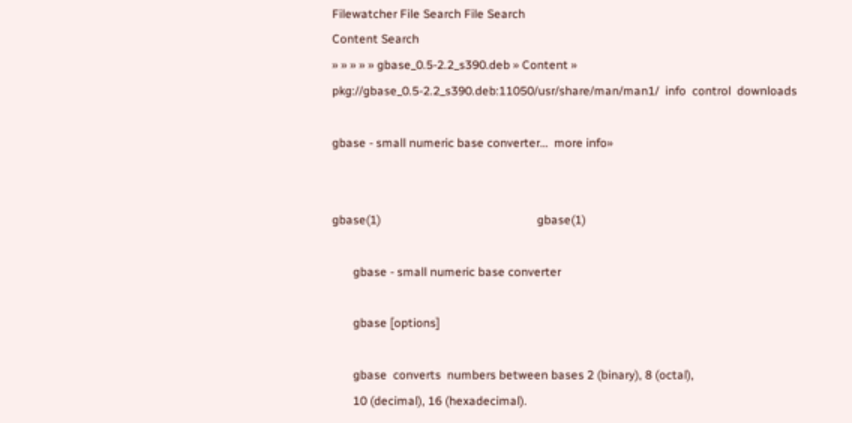Filewatcher File Search File Search
Content Search
» » » » » gbase_0.5-2.2_s390.deb » Content »
pkg://gbase_0.5-2.2_s390.deb:11050/usr/share/man/man1/  info  control  downloads

gbase - small numeric base converter…  more info»


gbase(1)                                                    gbase(1)

       gbase - small numeric base converter

       gbase [options]

       gbase  converts  numbers between bases 2 (binary), 8 (octal),
       10 (decimal), 16 (hexadecimal).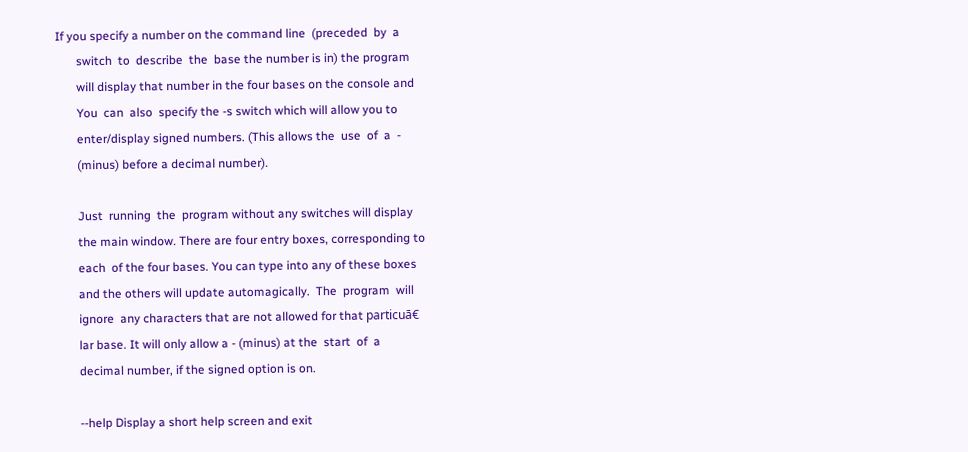If you specify a number on the command line  (preceded  by  a
       switch  to  describe  the  base the number is in) the program
       will display that number in the four bases on the console and
       You  can  also  specify the -s switch which will allow you to
       enter/display signed numbers. (This allows the  use  of  a  -
       (minus) before a decimal number).

       Just  running  the  program without any switches will display
       the main window. There are four entry boxes, corresponding to
       each  of the four bases. You can type into any of these boxes
       and the others will update automagically.  The  program  will
       ignore  any characters that are not allowed for that particuā€
       lar base. It will only allow a - (minus) at the  start  of  a
       decimal number, if the signed option is on.

       --help Display a short help screen and exit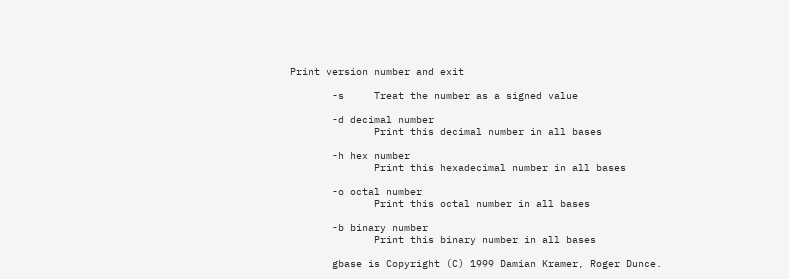Print version number and exit

       -s     Treat the number as a signed value

       -d decimal number
              Print this decimal number in all bases

       -h hex number
              Print this hexadecimal number in all bases

       -o octal number
              Print this octal number in all bases

       -b binary number
              Print this binary number in all bases

       gbase is Copyright (C) 1999 Damian Kramer, Roger Dunce.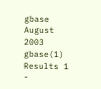gbase                        August 2003                    gbase(1)
Results 1 -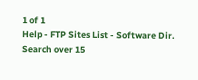1 of 1
Help - FTP Sites List - Software Dir.
Search over 15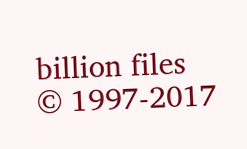billion files
© 1997-2017